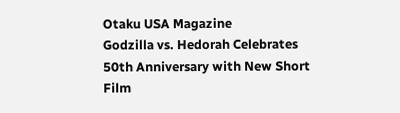Otaku USA Magazine
Godzilla vs. Hedorah Celebrates 50th Anniversary with New Short Film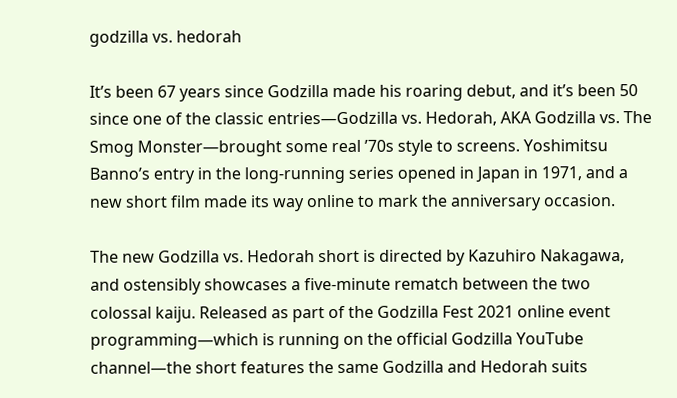godzilla vs. hedorah

It’s been 67 years since Godzilla made his roaring debut, and it’s been 50 since one of the classic entries—Godzilla vs. Hedorah, AKA Godzilla vs. The Smog Monster—brought some real ’70s style to screens. Yoshimitsu Banno’s entry in the long-running series opened in Japan in 1971, and a new short film made its way online to mark the anniversary occasion.

The new Godzilla vs. Hedorah short is directed by Kazuhiro Nakagawa, and ostensibly showcases a five-minute rematch between the two colossal kaiju. Released as part of the Godzilla Fest 2021 online event programming—which is running on the official Godzilla YouTube channel—the short features the same Godzilla and Hedorah suits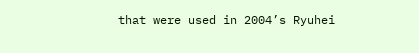that were used in 2004’s Ryuhei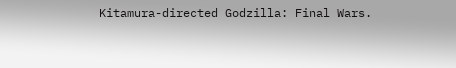Kitamura-directed Godzilla: Final Wars.